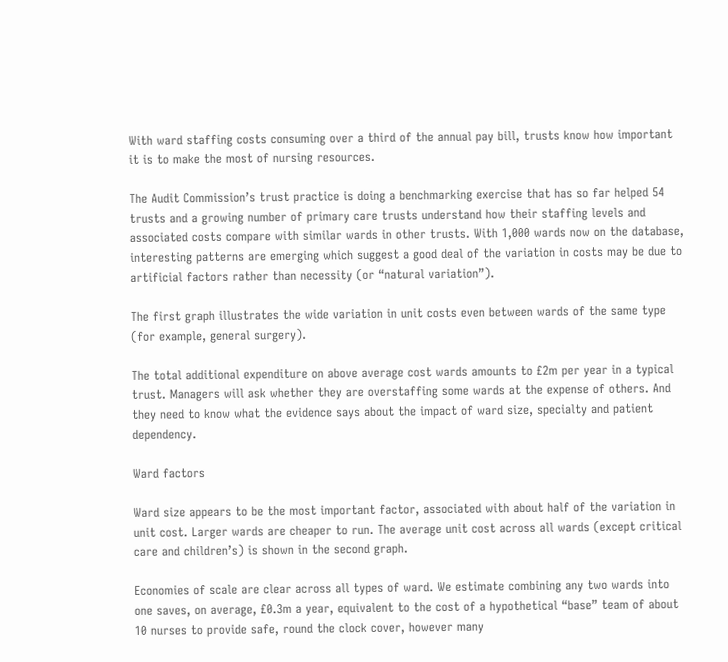With ward staffing costs consuming over a third of the annual pay bill, trusts know how important it is to make the most of nursing resources.

The Audit Commission’s trust practice is doing a benchmarking exercise that has so far helped 54 trusts and a growing number of primary care trusts understand how their staffing levels and associated costs compare with similar wards in other trusts. With 1,000 wards now on the database, interesting patterns are emerging which suggest a good deal of the variation in costs may be due to artificial factors rather than necessity (or “natural variation”).

The first graph illustrates the wide variation in unit costs even between wards of the same type (for example, general surgery).

The total additional expenditure on above average cost wards amounts to £2m per year in a typical trust. Managers will ask whether they are overstaffing some wards at the expense of others. And they need to know what the evidence says about the impact of ward size, specialty and patient dependency.

Ward factors

Ward size appears to be the most important factor, associated with about half of the variation in unit cost. Larger wards are cheaper to run. The average unit cost across all wards (except critical care and children’s) is shown in the second graph.

Economies of scale are clear across all types of ward. We estimate combining any two wards into one saves, on average, £0.3m a year, equivalent to the cost of a hypothetical “base” team of about 10 nurses to provide safe, round the clock cover, however many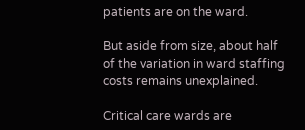patients are on the ward.

But aside from size, about half of the variation in ward staffing costs remains unexplained.

Critical care wards are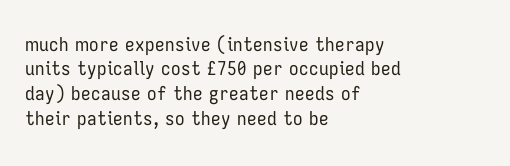much more expensive (intensive therapy units typically cost £750 per occupied bed day) because of the greater needs of their patients, so they need to be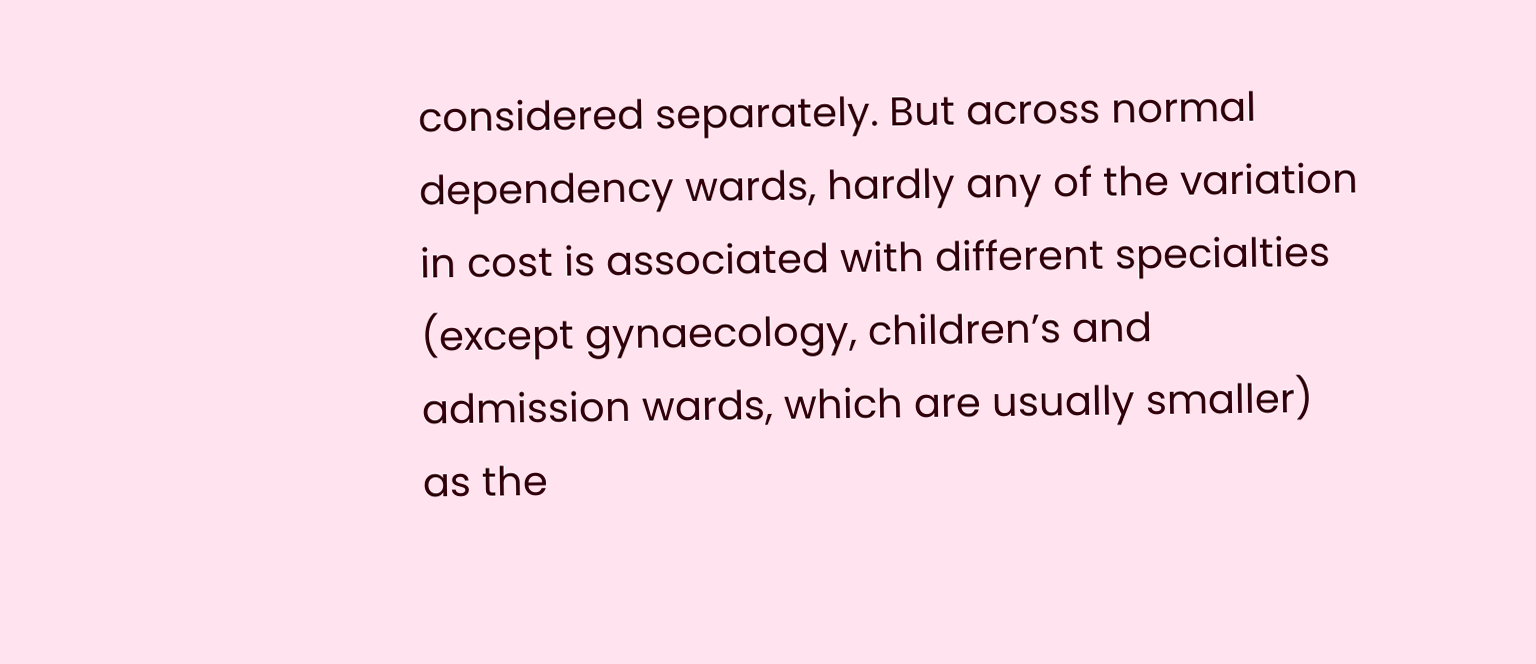considered separately. But across normal dependency wards, hardly any of the variation in cost is associated with different specialties (except gynaecology, children’s and admission wards, which are usually smaller) as the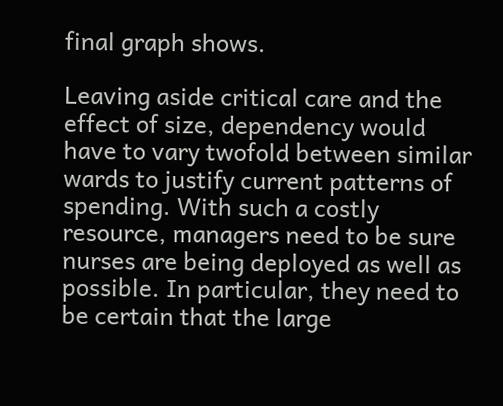final graph shows.

Leaving aside critical care and the effect of size, dependency would have to vary twofold between similar wards to justify current patterns of spending. With such a costly resource, managers need to be sure nurses are being deployed as well as possible. In particular, they need to be certain that the large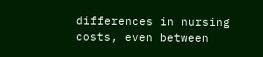differences in nursing costs, even between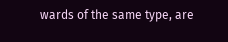wards of the same type, are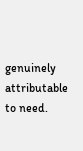genuinely attributable to need.